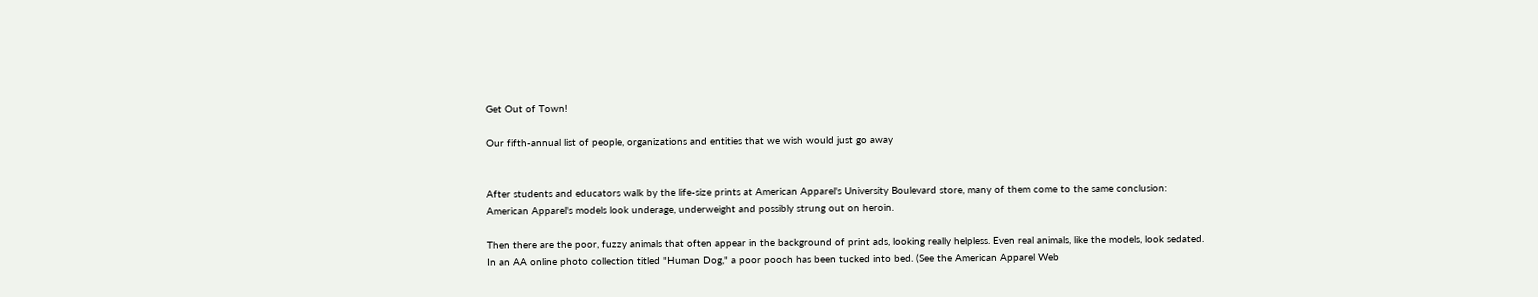Get Out of Town!

Our fifth-annual list of people, organizations and entities that we wish would just go away


After students and educators walk by the life-size prints at American Apparel's University Boulevard store, many of them come to the same conclusion: American Apparel's models look underage, underweight and possibly strung out on heroin.

Then there are the poor, fuzzy animals that often appear in the background of print ads, looking really helpless. Even real animals, like the models, look sedated. In an AA online photo collection titled "Human Dog," a poor pooch has been tucked into bed. (See the American Apparel Web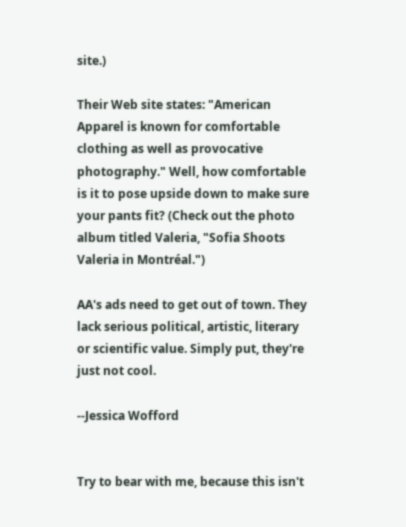site.)

Their Web site states: "American Apparel is known for comfortable clothing as well as provocative photography." Well, how comfortable is it to pose upside down to make sure your pants fit? (Check out the photo album titled Valeria, "Sofia Shoots Valeria in Montréal.")

AA's ads need to get out of town. They lack serious political, artistic, literary or scientific value. Simply put, they're just not cool.

--Jessica Wofford


Try to bear with me, because this isn't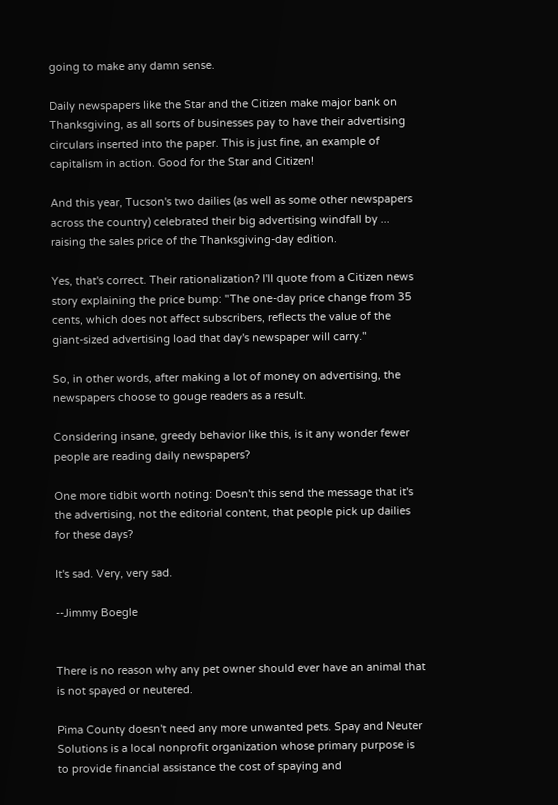going to make any damn sense.

Daily newspapers like the Star and the Citizen make major bank on Thanksgiving, as all sorts of businesses pay to have their advertising circulars inserted into the paper. This is just fine, an example of capitalism in action. Good for the Star and Citizen!

And this year, Tucson's two dailies (as well as some other newspapers across the country) celebrated their big advertising windfall by ... raising the sales price of the Thanksgiving-day edition.

Yes, that's correct. Their rationalization? I'll quote from a Citizen news story explaining the price bump: "The one-day price change from 35 cents, which does not affect subscribers, reflects the value of the giant-sized advertising load that day's newspaper will carry."

So, in other words, after making a lot of money on advertising, the newspapers choose to gouge readers as a result.

Considering insane, greedy behavior like this, is it any wonder fewer people are reading daily newspapers?

One more tidbit worth noting: Doesn't this send the message that it's the advertising, not the editorial content, that people pick up dailies for these days?

It's sad. Very, very sad.

--Jimmy Boegle


There is no reason why any pet owner should ever have an animal that is not spayed or neutered.

Pima County doesn't need any more unwanted pets. Spay and Neuter Solutions is a local nonprofit organization whose primary purpose is to provide financial assistance the cost of spaying and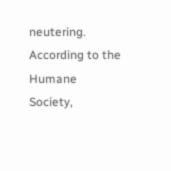neutering. According to the Humane Society,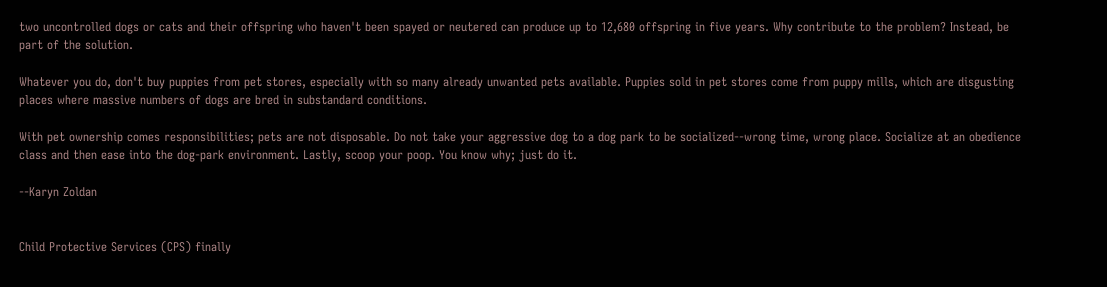two uncontrolled dogs or cats and their offspring who haven't been spayed or neutered can produce up to 12,680 offspring in five years. Why contribute to the problem? Instead, be part of the solution.

Whatever you do, don't buy puppies from pet stores, especially with so many already unwanted pets available. Puppies sold in pet stores come from puppy mills, which are disgusting places where massive numbers of dogs are bred in substandard conditions.

With pet ownership comes responsibilities; pets are not disposable. Do not take your aggressive dog to a dog park to be socialized--wrong time, wrong place. Socialize at an obedience class and then ease into the dog-park environment. Lastly, scoop your poop. You know why; just do it.

--Karyn Zoldan


Child Protective Services (CPS) finally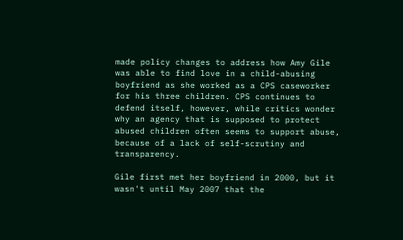made policy changes to address how Amy Gile was able to find love in a child-abusing boyfriend as she worked as a CPS caseworker for his three children. CPS continues to defend itself, however, while critics wonder why an agency that is supposed to protect abused children often seems to support abuse, because of a lack of self-scrutiny and transparency.

Gile first met her boyfriend in 2000, but it wasn't until May 2007 that the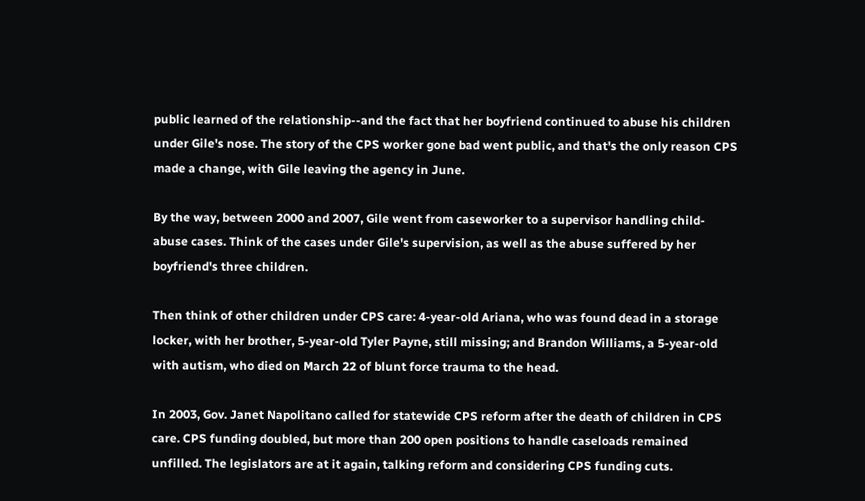public learned of the relationship--and the fact that her boyfriend continued to abuse his children under Gile's nose. The story of the CPS worker gone bad went public, and that's the only reason CPS made a change, with Gile leaving the agency in June.

By the way, between 2000 and 2007, Gile went from caseworker to a supervisor handling child-abuse cases. Think of the cases under Gile's supervision, as well as the abuse suffered by her boyfriend's three children.

Then think of other children under CPS care: 4-year-old Ariana, who was found dead in a storage locker, with her brother, 5-year-old Tyler Payne, still missing; and Brandon Williams, a 5-year-old with autism, who died on March 22 of blunt force trauma to the head.

In 2003, Gov. Janet Napolitano called for statewide CPS reform after the death of children in CPS care. CPS funding doubled, but more than 200 open positions to handle caseloads remained unfilled. The legislators are at it again, talking reform and considering CPS funding cuts.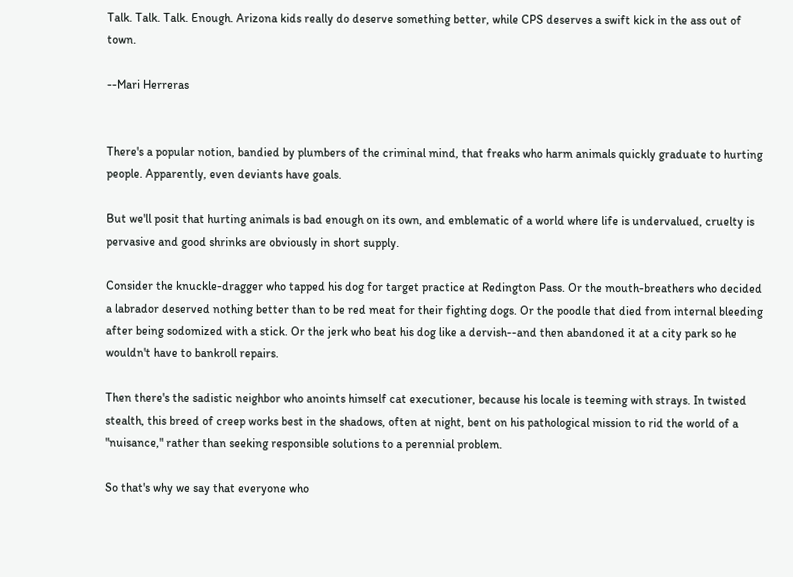Talk. Talk. Talk. Enough. Arizona kids really do deserve something better, while CPS deserves a swift kick in the ass out of town.

--Mari Herreras


There's a popular notion, bandied by plumbers of the criminal mind, that freaks who harm animals quickly graduate to hurting people. Apparently, even deviants have goals.

But we'll posit that hurting animals is bad enough on its own, and emblematic of a world where life is undervalued, cruelty is pervasive and good shrinks are obviously in short supply.

Consider the knuckle-dragger who tapped his dog for target practice at Redington Pass. Or the mouth-breathers who decided a labrador deserved nothing better than to be red meat for their fighting dogs. Or the poodle that died from internal bleeding after being sodomized with a stick. Or the jerk who beat his dog like a dervish--and then abandoned it at a city park so he wouldn't have to bankroll repairs.

Then there's the sadistic neighbor who anoints himself cat executioner, because his locale is teeming with strays. In twisted stealth, this breed of creep works best in the shadows, often at night, bent on his pathological mission to rid the world of a "nuisance," rather than seeking responsible solutions to a perennial problem.

So that's why we say that everyone who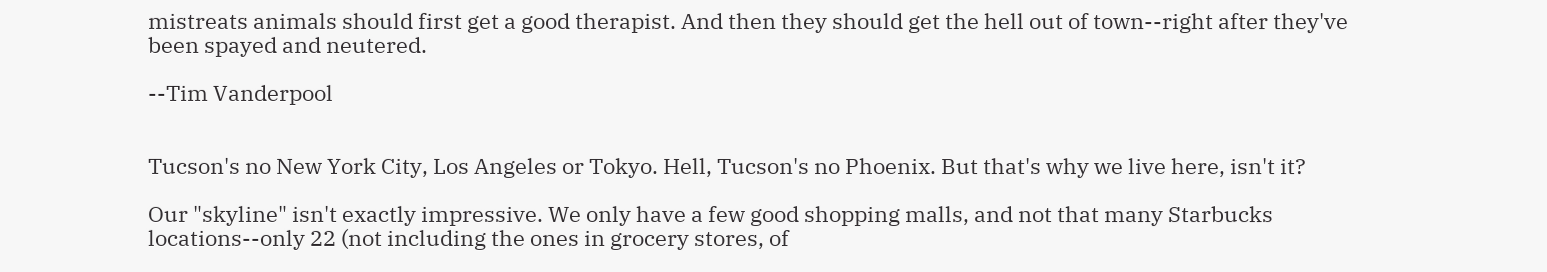mistreats animals should first get a good therapist. And then they should get the hell out of town--right after they've been spayed and neutered.

--Tim Vanderpool


Tucson's no New York City, Los Angeles or Tokyo. Hell, Tucson's no Phoenix. But that's why we live here, isn't it?

Our "skyline" isn't exactly impressive. We only have a few good shopping malls, and not that many Starbucks locations--only 22 (not including the ones in grocery stores, of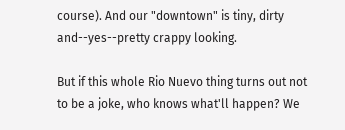course). And our "downtown" is tiny, dirty and--yes--pretty crappy looking.

But if this whole Rio Nuevo thing turns out not to be a joke, who knows what'll happen? We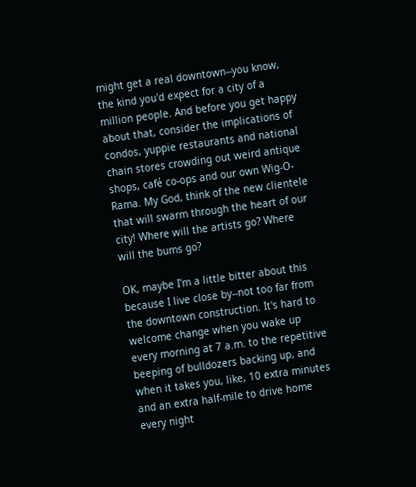might get a real downtown--you know, the kind you'd expect for a city of a million people. And before you get happy about that, consider the implications of condos, yuppie restaurants and national chain stores crowding out weird antique shops, café co-ops and our own Wig-O-Rama. My God, think of the new clientele that will swarm through the heart of our city! Where will the artists go? Where will the bums go?

OK, maybe I'm a little bitter about this because I live close by--not too far from the downtown construction. It's hard to welcome change when you wake up every morning at 7 a.m. to the repetitive beeping of bulldozers backing up, and when it takes you, like, 10 extra minutes and an extra half-mile to drive home every night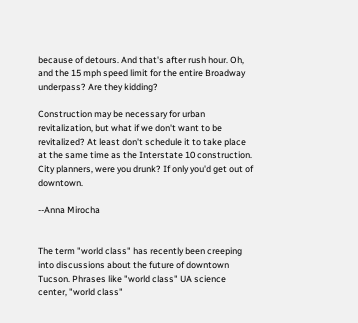because of detours. And that's after rush hour. Oh, and the 15 mph speed limit for the entire Broadway underpass? Are they kidding?

Construction may be necessary for urban revitalization, but what if we don't want to be revitalized? At least don't schedule it to take place at the same time as the Interstate 10 construction. City planners, were you drunk? If only you'd get out of downtown.

--Anna Mirocha


The term "world class" has recently been creeping into discussions about the future of downtown Tucson. Phrases like "world class" UA science center, "world class"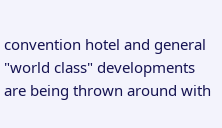convention hotel and general "world class" developments are being thrown around with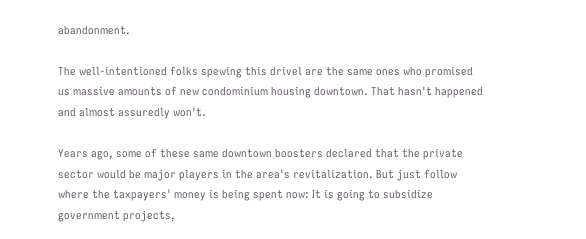abandonment.

The well-intentioned folks spewing this drivel are the same ones who promised us massive amounts of new condominium housing downtown. That hasn't happened and almost assuredly won't.

Years ago, some of these same downtown boosters declared that the private sector would be major players in the area's revitalization. But just follow where the taxpayers' money is being spent now: It is going to subsidize government projects,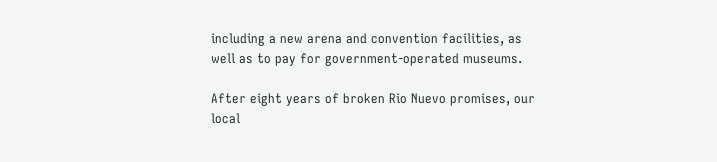including a new arena and convention facilities, as well as to pay for government-operated museums.

After eight years of broken Rio Nuevo promises, our local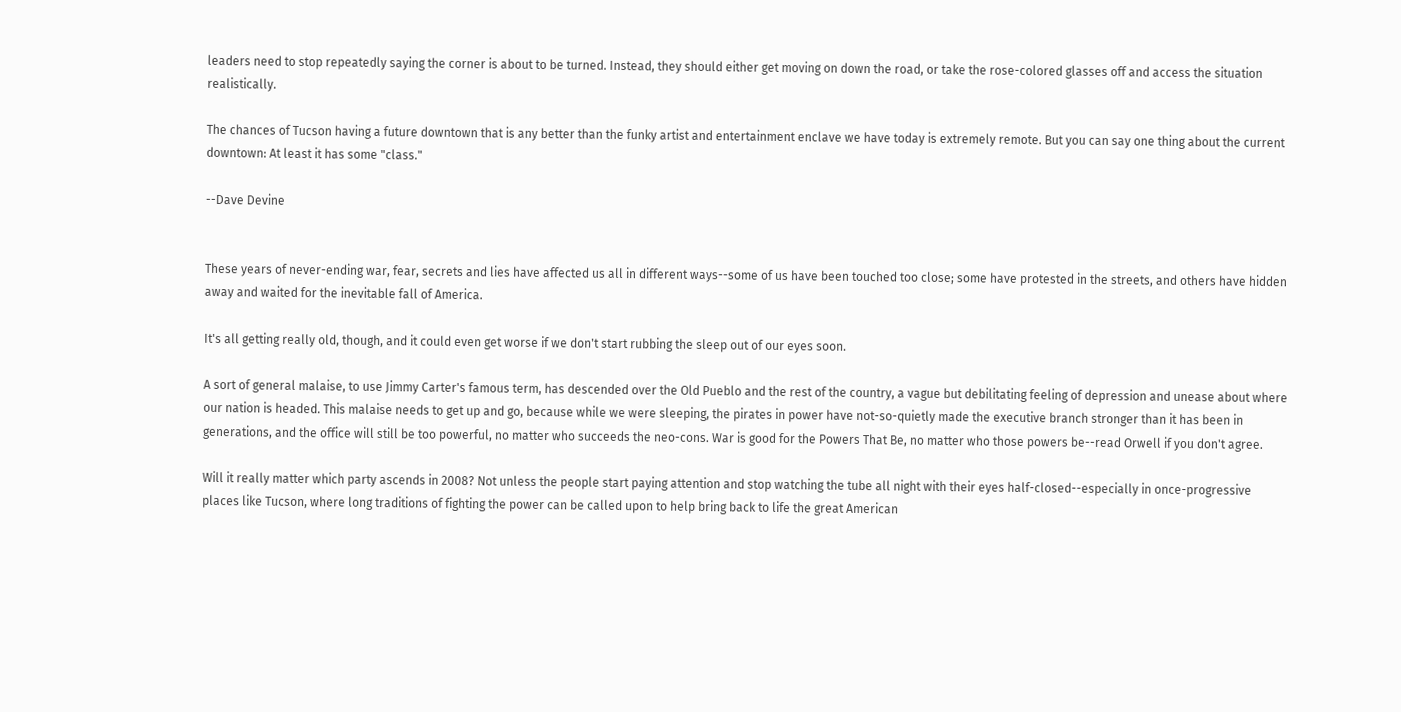leaders need to stop repeatedly saying the corner is about to be turned. Instead, they should either get moving on down the road, or take the rose-colored glasses off and access the situation realistically.

The chances of Tucson having a future downtown that is any better than the funky artist and entertainment enclave we have today is extremely remote. But you can say one thing about the current downtown: At least it has some "class."

--Dave Devine


These years of never-ending war, fear, secrets and lies have affected us all in different ways--some of us have been touched too close; some have protested in the streets, and others have hidden away and waited for the inevitable fall of America.

It's all getting really old, though, and it could even get worse if we don't start rubbing the sleep out of our eyes soon.

A sort of general malaise, to use Jimmy Carter's famous term, has descended over the Old Pueblo and the rest of the country, a vague but debilitating feeling of depression and unease about where our nation is headed. This malaise needs to get up and go, because while we were sleeping, the pirates in power have not-so-quietly made the executive branch stronger than it has been in generations, and the office will still be too powerful, no matter who succeeds the neo-cons. War is good for the Powers That Be, no matter who those powers be--read Orwell if you don't agree.

Will it really matter which party ascends in 2008? Not unless the people start paying attention and stop watching the tube all night with their eyes half-closed--especially in once-progressive places like Tucson, where long traditions of fighting the power can be called upon to help bring back to life the great American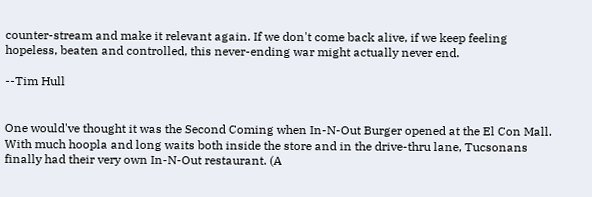counter-stream and make it relevant again. If we don't come back alive, if we keep feeling hopeless, beaten and controlled, this never-ending war might actually never end.

--Tim Hull


One would've thought it was the Second Coming when In-N-Out Burger opened at the El Con Mall. With much hoopla and long waits both inside the store and in the drive-thru lane, Tucsonans finally had their very own In-N-Out restaurant. (A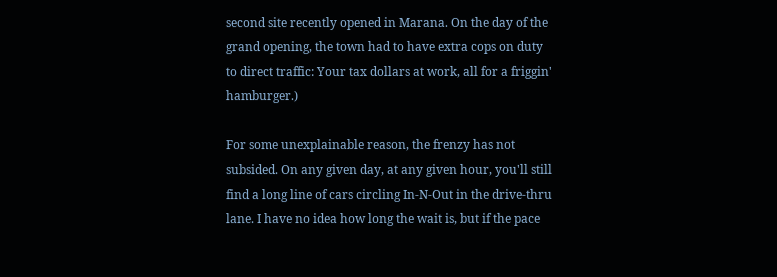second site recently opened in Marana. On the day of the grand opening, the town had to have extra cops on duty to direct traffic: Your tax dollars at work, all for a friggin' hamburger.)

For some unexplainable reason, the frenzy has not subsided. On any given day, at any given hour, you'll still find a long line of cars circling In-N-Out in the drive-thru lane. I have no idea how long the wait is, but if the pace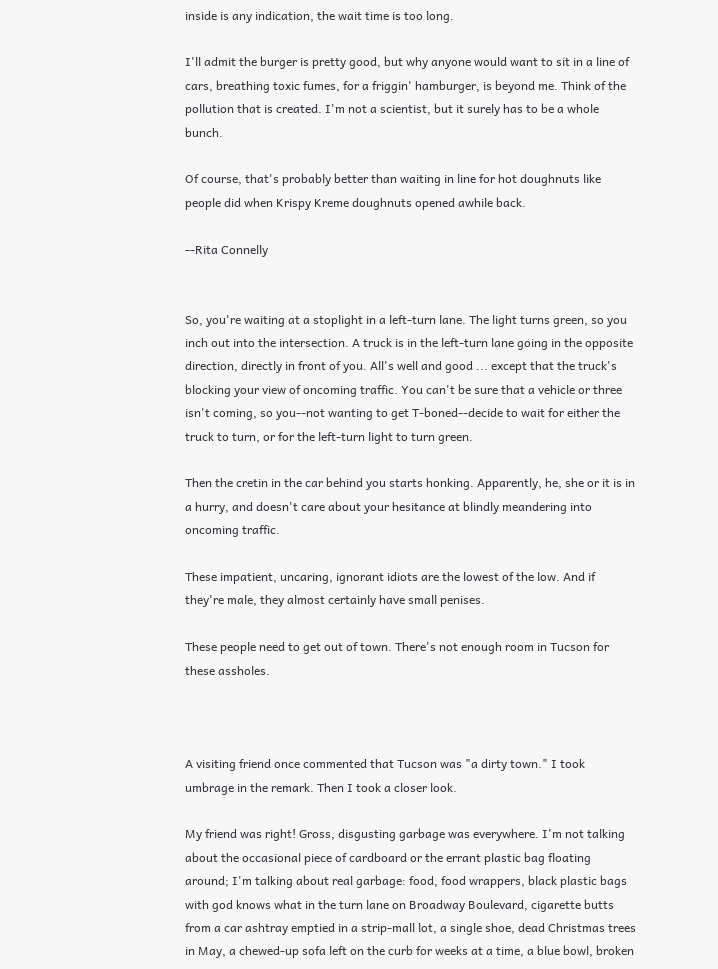inside is any indication, the wait time is too long.

I'll admit the burger is pretty good, but why anyone would want to sit in a line of cars, breathing toxic fumes, for a friggin' hamburger, is beyond me. Think of the pollution that is created. I'm not a scientist, but it surely has to be a whole bunch.

Of course, that's probably better than waiting in line for hot doughnuts like people did when Krispy Kreme doughnuts opened awhile back.

--Rita Connelly


So, you're waiting at a stoplight in a left-turn lane. The light turns green, so you inch out into the intersection. A truck is in the left-turn lane going in the opposite direction, directly in front of you. All's well and good ... except that the truck's blocking your view of oncoming traffic. You can't be sure that a vehicle or three isn't coming, so you--not wanting to get T-boned--decide to wait for either the truck to turn, or for the left-turn light to turn green.

Then the cretin in the car behind you starts honking. Apparently, he, she or it is in a hurry, and doesn't care about your hesitance at blindly meandering into oncoming traffic.

These impatient, uncaring, ignorant idiots are the lowest of the low. And if they're male, they almost certainly have small penises.

These people need to get out of town. There's not enough room in Tucson for these assholes.



A visiting friend once commented that Tucson was "a dirty town." I took umbrage in the remark. Then I took a closer look.

My friend was right! Gross, disgusting garbage was everywhere. I'm not talking about the occasional piece of cardboard or the errant plastic bag floating around; I'm talking about real garbage: food, food wrappers, black plastic bags with god knows what in the turn lane on Broadway Boulevard, cigarette butts from a car ashtray emptied in a strip-mall lot, a single shoe, dead Christmas trees in May, a chewed-up sofa left on the curb for weeks at a time, a blue bowl, broken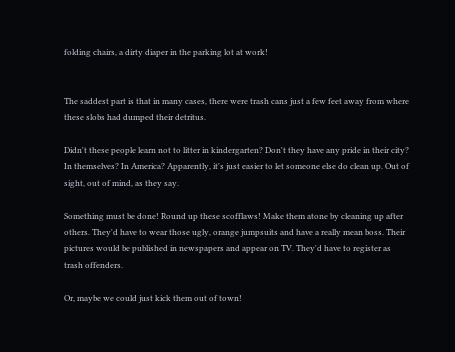folding chairs, a dirty diaper in the parking lot at work!


The saddest part is that in many cases, there were trash cans just a few feet away from where these slobs had dumped their detritus.

Didn't these people learn not to litter in kindergarten? Don't they have any pride in their city? In themselves? In America? Apparently, it's just easier to let someone else do clean up. Out of sight, out of mind, as they say.

Something must be done! Round up these scofflaws! Make them atone by cleaning up after others. They'd have to wear those ugly, orange jumpsuits and have a really mean boss. Their pictures would be published in newspapers and appear on TV. They'd have to register as trash offenders.

Or, maybe we could just kick them out of town!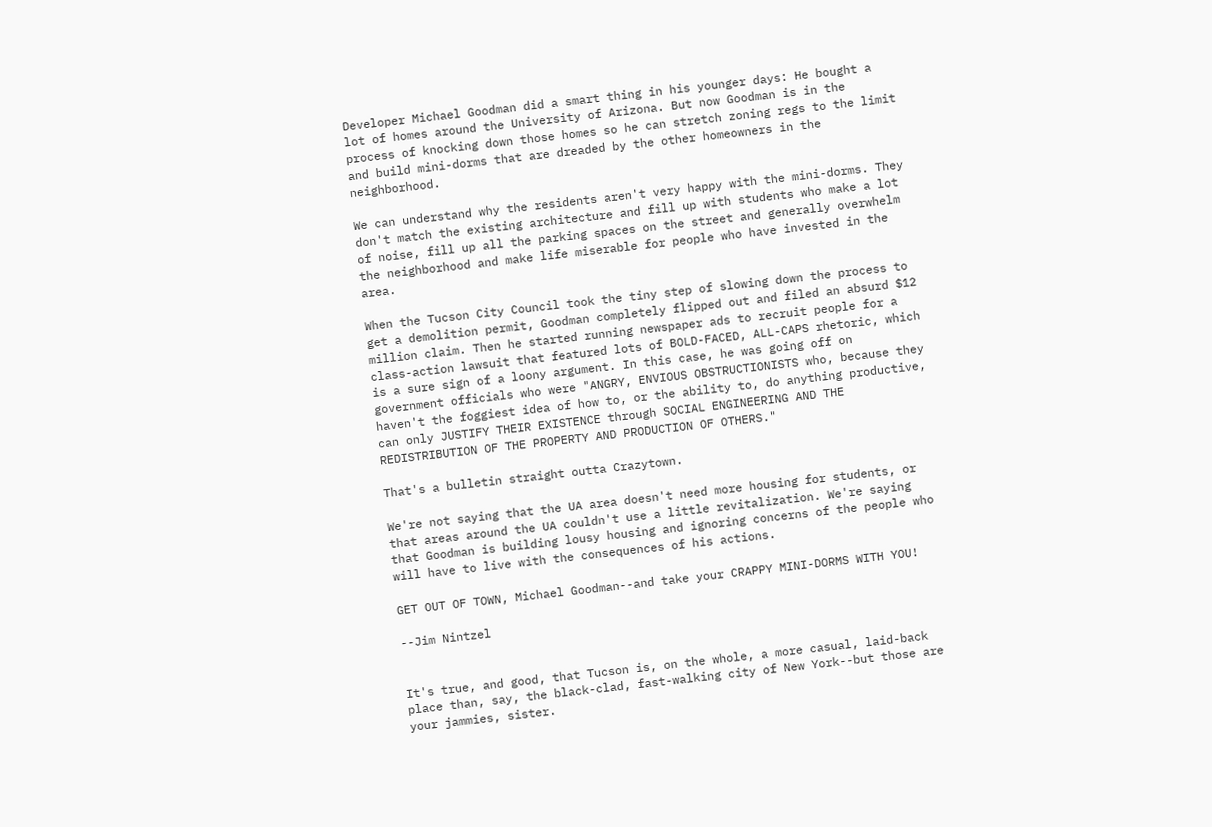Developer Michael Goodman did a smart thing in his younger days: He bought a lot of homes around the University of Arizona. But now Goodman is in the process of knocking down those homes so he can stretch zoning regs to the limit and build mini-dorms that are dreaded by the other homeowners in the neighborhood.

We can understand why the residents aren't very happy with the mini-dorms. They don't match the existing architecture and fill up with students who make a lot of noise, fill up all the parking spaces on the street and generally overwhelm the neighborhood and make life miserable for people who have invested in the area.

When the Tucson City Council took the tiny step of slowing down the process to get a demolition permit, Goodman completely flipped out and filed an absurd $12 million claim. Then he started running newspaper ads to recruit people for a class-action lawsuit that featured lots of BOLD-FACED, ALL-CAPS rhetoric, which is a sure sign of a loony argument. In this case, he was going off on government officials who were "ANGRY, ENVIOUS OBSTRUCTIONISTS who, because they haven't the foggiest idea of how to, or the ability to, do anything productive, can only JUSTIFY THEIR EXISTENCE through SOCIAL ENGINEERING AND THE REDISTRIBUTION OF THE PROPERTY AND PRODUCTION OF OTHERS."

That's a bulletin straight outta Crazytown.

We're not saying that the UA area doesn't need more housing for students, or that areas around the UA couldn't use a little revitalization. We're saying that Goodman is building lousy housing and ignoring concerns of the people who will have to live with the consequences of his actions.

GET OUT OF TOWN, Michael Goodman--and take your CRAPPY MINI-DORMS WITH YOU!

--Jim Nintzel


It's true, and good, that Tucson is, on the whole, a more casual, laid-back place than, say, the black-clad, fast-walking city of New York--but those are your jammies, sister.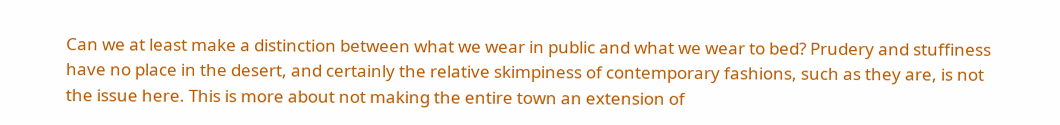Can we at least make a distinction between what we wear in public and what we wear to bed? Prudery and stuffiness have no place in the desert, and certainly the relative skimpiness of contemporary fashions, such as they are, is not the issue here. This is more about not making the entire town an extension of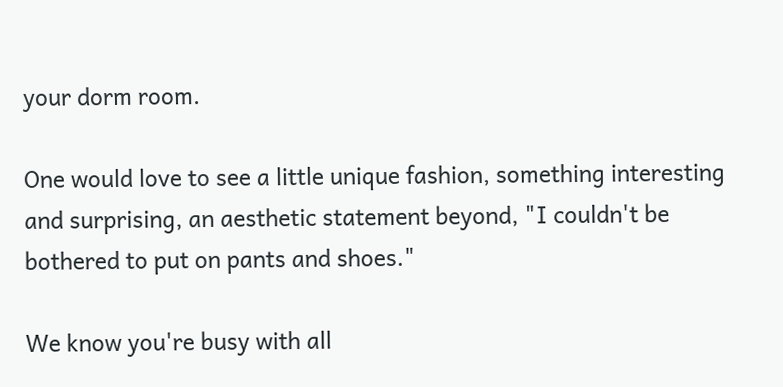your dorm room.

One would love to see a little unique fashion, something interesting and surprising, an aesthetic statement beyond, "I couldn't be bothered to put on pants and shoes."

We know you're busy with all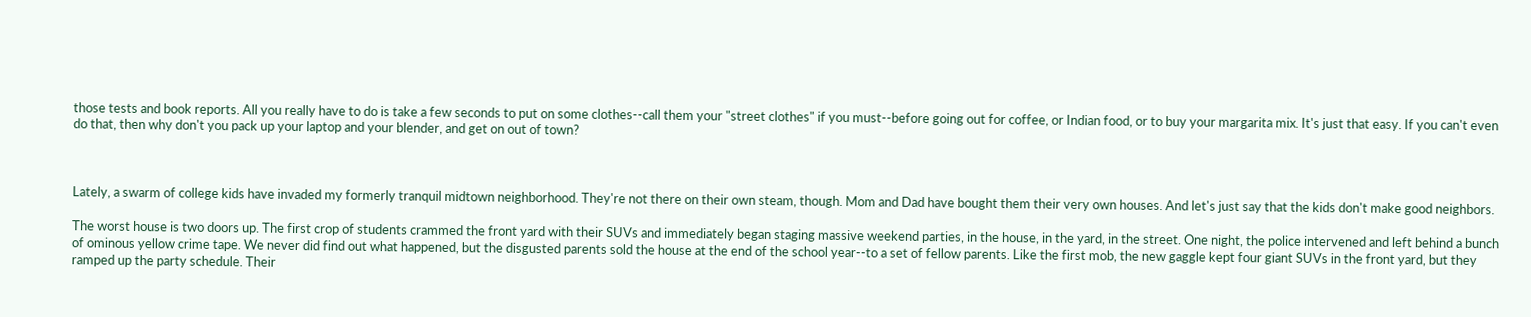those tests and book reports. All you really have to do is take a few seconds to put on some clothes--call them your "street clothes" if you must--before going out for coffee, or Indian food, or to buy your margarita mix. It's just that easy. If you can't even do that, then why don't you pack up your laptop and your blender, and get on out of town?



Lately, a swarm of college kids have invaded my formerly tranquil midtown neighborhood. They're not there on their own steam, though. Mom and Dad have bought them their very own houses. And let's just say that the kids don't make good neighbors.

The worst house is two doors up. The first crop of students crammed the front yard with their SUVs and immediately began staging massive weekend parties, in the house, in the yard, in the street. One night, the police intervened and left behind a bunch of ominous yellow crime tape. We never did find out what happened, but the disgusted parents sold the house at the end of the school year--to a set of fellow parents. Like the first mob, the new gaggle kept four giant SUVs in the front yard, but they ramped up the party schedule. Their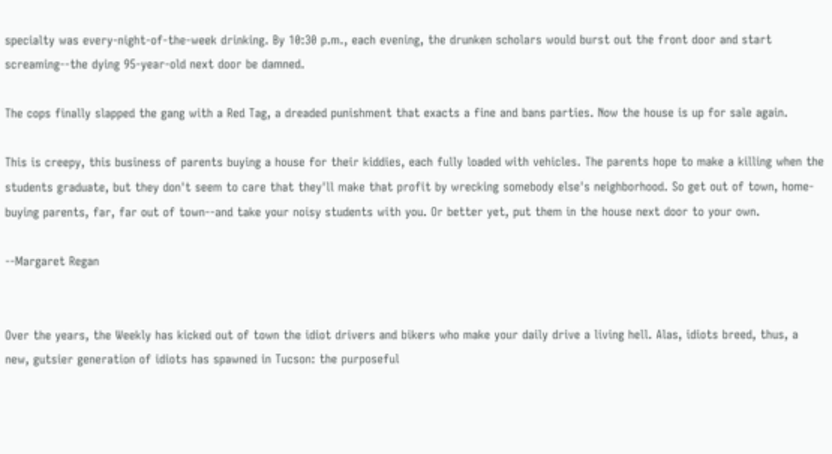specialty was every-night-of-the-week drinking. By 10:30 p.m., each evening, the drunken scholars would burst out the front door and start screaming--the dying 95-year-old next door be damned.

The cops finally slapped the gang with a Red Tag, a dreaded punishment that exacts a fine and bans parties. Now the house is up for sale again.

This is creepy, this business of parents buying a house for their kiddies, each fully loaded with vehicles. The parents hope to make a killing when the students graduate, but they don't seem to care that they'll make that profit by wrecking somebody else's neighborhood. So get out of town, home-buying parents, far, far out of town--and take your noisy students with you. Or better yet, put them in the house next door to your own.

--Margaret Regan


Over the years, the Weekly has kicked out of town the idiot drivers and bikers who make your daily drive a living hell. Alas, idiots breed, thus, a new, gutsier generation of idiots has spawned in Tucson: the purposeful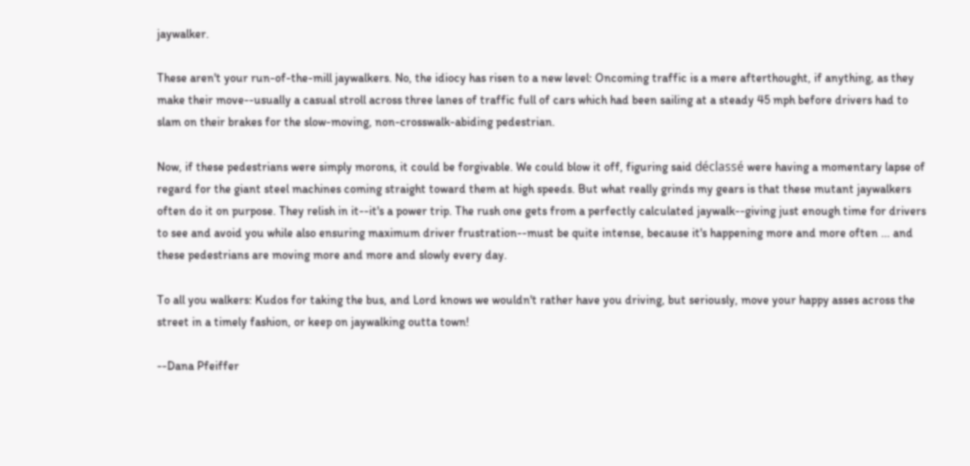jaywalker.

These aren't your run-of-the-mill jaywalkers. No, the idiocy has risen to a new level: Oncoming traffic is a mere afterthought, if anything, as they make their move--usually a casual stroll across three lanes of traffic full of cars which had been sailing at a steady 45 mph before drivers had to slam on their brakes for the slow-moving, non-crosswalk-abiding pedestrian.

Now, if these pedestrians were simply morons, it could be forgivable. We could blow it off, figuring said déclassé were having a momentary lapse of regard for the giant steel machines coming straight toward them at high speeds. But what really grinds my gears is that these mutant jaywalkers often do it on purpose. They relish in it--it's a power trip. The rush one gets from a perfectly calculated jaywalk--giving just enough time for drivers to see and avoid you while also ensuring maximum driver frustration--must be quite intense, because it's happening more and more often ... and these pedestrians are moving more and more and slowly every day.

To all you walkers: Kudos for taking the bus, and Lord knows we wouldn't rather have you driving, but seriously, move your happy asses across the street in a timely fashion, or keep on jaywalking outta town!

--Dana Pfeiffer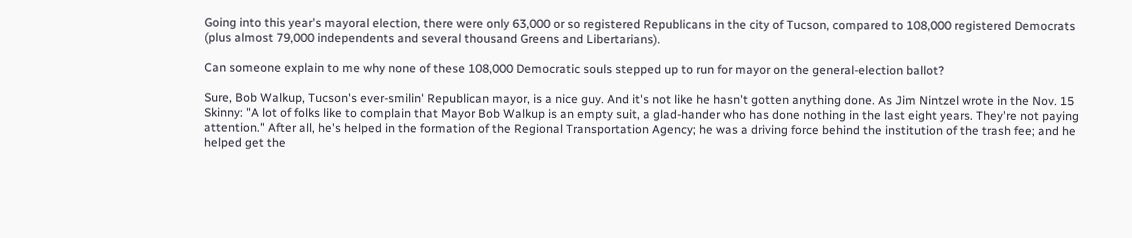Going into this year's mayoral election, there were only 63,000 or so registered Republicans in the city of Tucson, compared to 108,000 registered Democrats (plus almost 79,000 independents and several thousand Greens and Libertarians).

Can someone explain to me why none of these 108,000 Democratic souls stepped up to run for mayor on the general-election ballot?

Sure, Bob Walkup, Tucson's ever-smilin' Republican mayor, is a nice guy. And it's not like he hasn't gotten anything done. As Jim Nintzel wrote in the Nov. 15 Skinny: "A lot of folks like to complain that Mayor Bob Walkup is an empty suit, a glad-hander who has done nothing in the last eight years. They're not paying attention." After all, he's helped in the formation of the Regional Transportation Agency; he was a driving force behind the institution of the trash fee; and he helped get the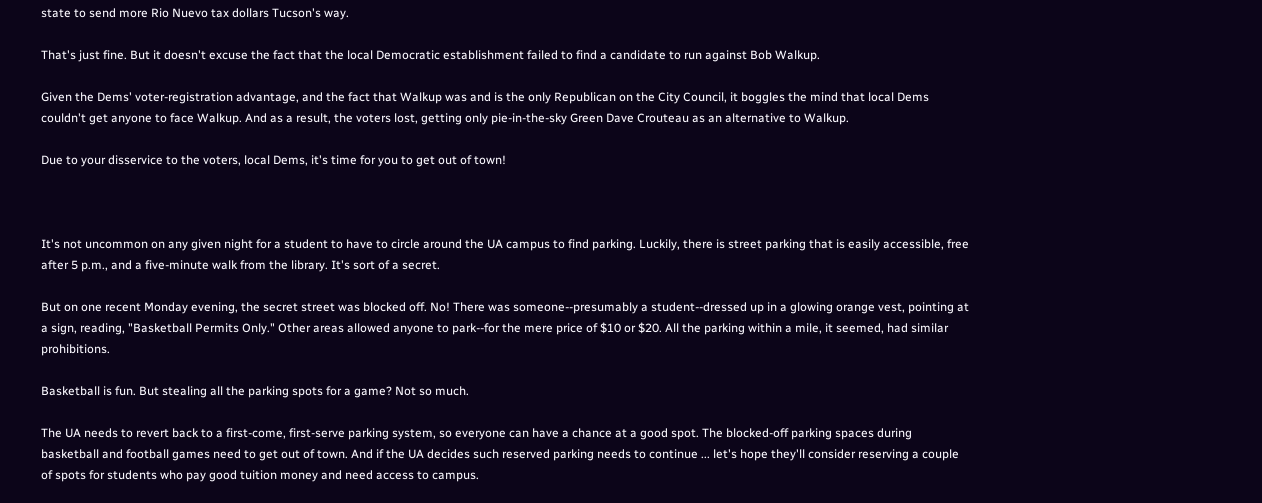state to send more Rio Nuevo tax dollars Tucson's way.

That's just fine. But it doesn't excuse the fact that the local Democratic establishment failed to find a candidate to run against Bob Walkup.

Given the Dems' voter-registration advantage, and the fact that Walkup was and is the only Republican on the City Council, it boggles the mind that local Dems couldn't get anyone to face Walkup. And as a result, the voters lost, getting only pie-in-the-sky Green Dave Crouteau as an alternative to Walkup.

Due to your disservice to the voters, local Dems, it's time for you to get out of town!



It's not uncommon on any given night for a student to have to circle around the UA campus to find parking. Luckily, there is street parking that is easily accessible, free after 5 p.m., and a five-minute walk from the library. It's sort of a secret.

But on one recent Monday evening, the secret street was blocked off. No! There was someone--presumably a student--dressed up in a glowing orange vest, pointing at a sign, reading, "Basketball Permits Only." Other areas allowed anyone to park--for the mere price of $10 or $20. All the parking within a mile, it seemed, had similar prohibitions.

Basketball is fun. But stealing all the parking spots for a game? Not so much.

The UA needs to revert back to a first-come, first-serve parking system, so everyone can have a chance at a good spot. The blocked-off parking spaces during basketball and football games need to get out of town. And if the UA decides such reserved parking needs to continue ... let's hope they'll consider reserving a couple of spots for students who pay good tuition money and need access to campus.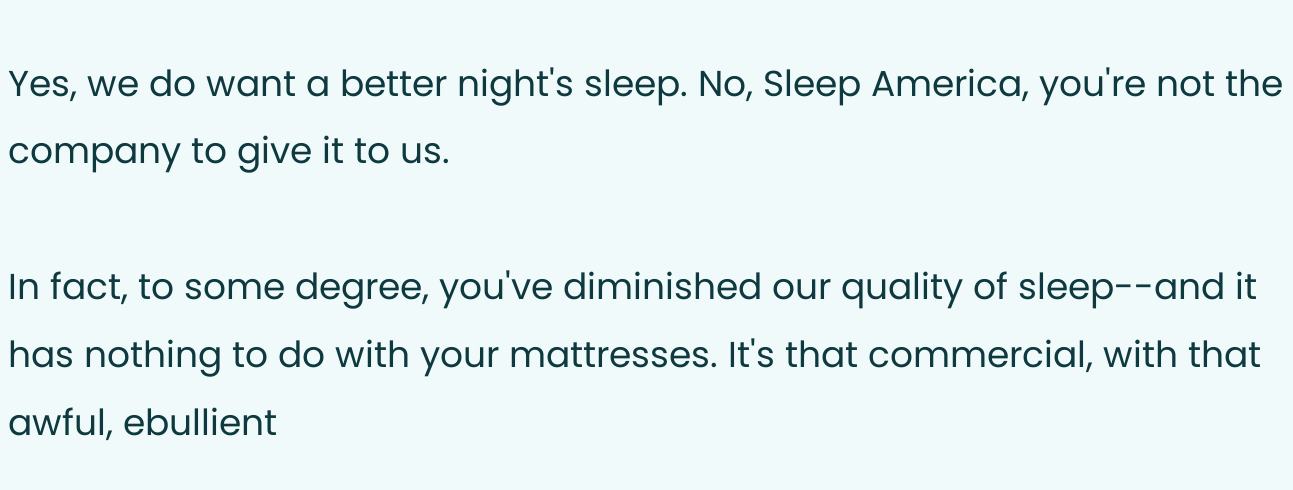Yes, we do want a better night's sleep. No, Sleep America, you're not the company to give it to us.

In fact, to some degree, you've diminished our quality of sleep--and it has nothing to do with your mattresses. It's that commercial, with that awful, ebullient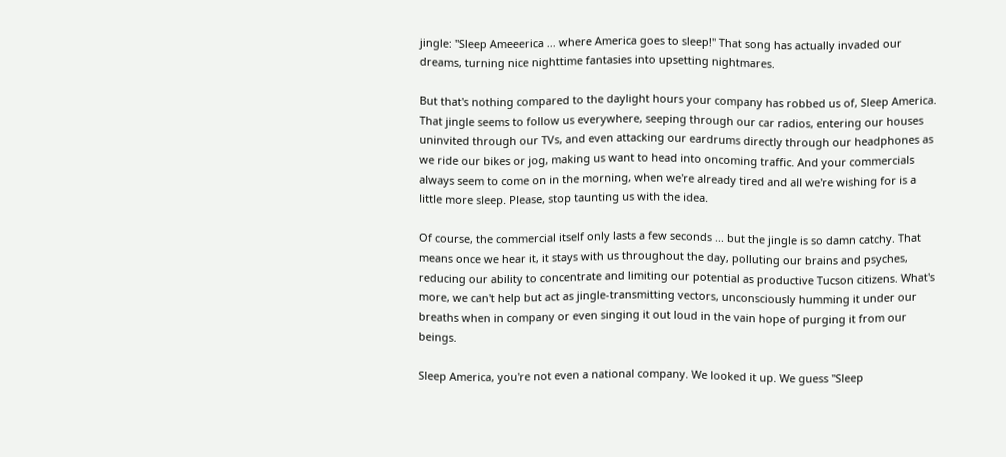jingle: "Sleep Ameeerica ... where America goes to sleep!" That song has actually invaded our dreams, turning nice nighttime fantasies into upsetting nightmares.

But that's nothing compared to the daylight hours your company has robbed us of, Sleep America. That jingle seems to follow us everywhere, seeping through our car radios, entering our houses uninvited through our TVs, and even attacking our eardrums directly through our headphones as we ride our bikes or jog, making us want to head into oncoming traffic. And your commercials always seem to come on in the morning, when we're already tired and all we're wishing for is a little more sleep. Please, stop taunting us with the idea.

Of course, the commercial itself only lasts a few seconds ... but the jingle is so damn catchy. That means once we hear it, it stays with us throughout the day, polluting our brains and psyches, reducing our ability to concentrate and limiting our potential as productive Tucson citizens. What's more, we can't help but act as jingle-transmitting vectors, unconsciously humming it under our breaths when in company or even singing it out loud in the vain hope of purging it from our beings.

Sleep America, you're not even a national company. We looked it up. We guess "Sleep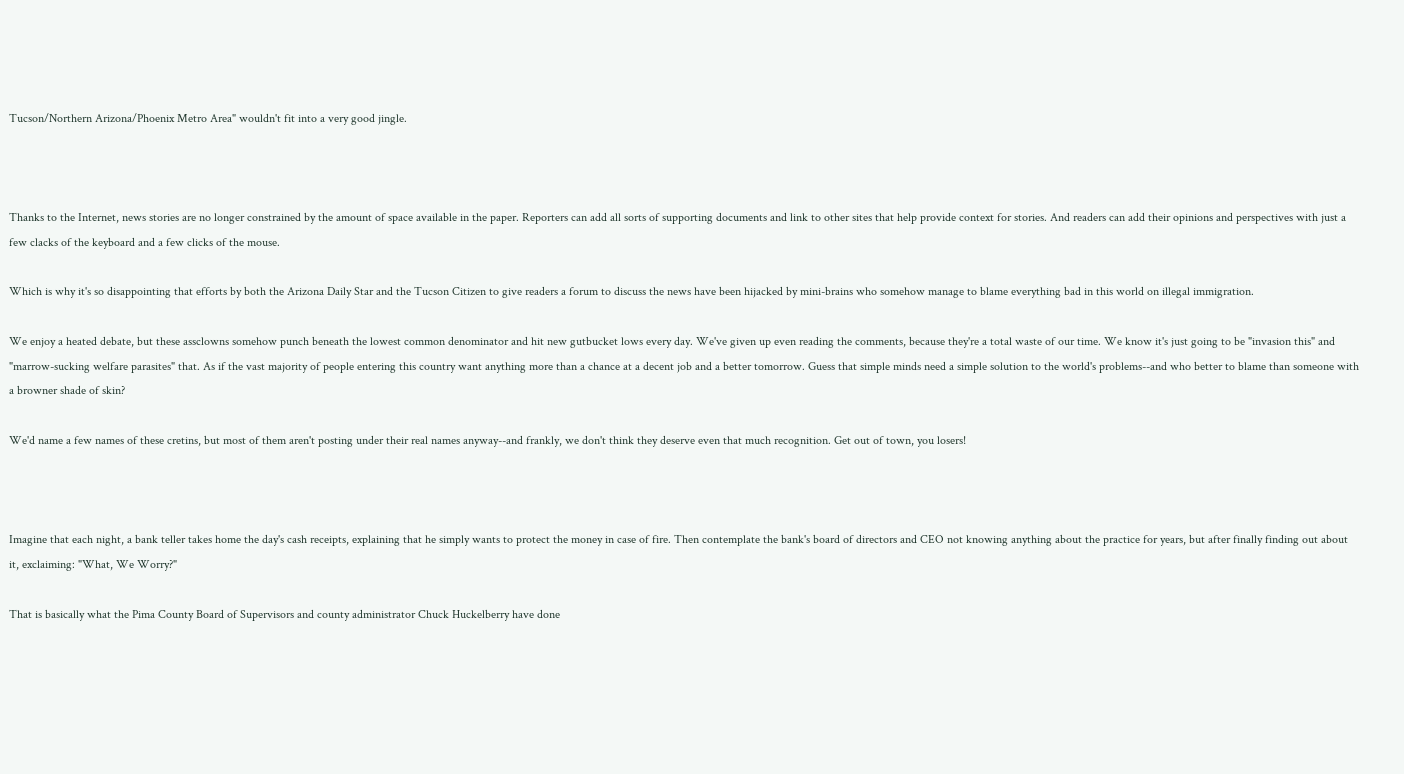Tucson/Northern Arizona/Phoenix Metro Area" wouldn't fit into a very good jingle.



Thanks to the Internet, news stories are no longer constrained by the amount of space available in the paper. Reporters can add all sorts of supporting documents and link to other sites that help provide context for stories. And readers can add their opinions and perspectives with just a few clacks of the keyboard and a few clicks of the mouse.

Which is why it's so disappointing that efforts by both the Arizona Daily Star and the Tucson Citizen to give readers a forum to discuss the news have been hijacked by mini-brains who somehow manage to blame everything bad in this world on illegal immigration.

We enjoy a heated debate, but these assclowns somehow punch beneath the lowest common denominator and hit new gutbucket lows every day. We've given up even reading the comments, because they're a total waste of our time. We know it's just going to be "invasion this" and "marrow-sucking welfare parasites" that. As if the vast majority of people entering this country want anything more than a chance at a decent job and a better tomorrow. Guess that simple minds need a simple solution to the world's problems--and who better to blame than someone with a browner shade of skin?

We'd name a few names of these cretins, but most of them aren't posting under their real names anyway--and frankly, we don't think they deserve even that much recognition. Get out of town, you losers!



Imagine that each night, a bank teller takes home the day's cash receipts, explaining that he simply wants to protect the money in case of fire. Then contemplate the bank's board of directors and CEO not knowing anything about the practice for years, but after finally finding out about it, exclaiming: "What, We Worry?"

That is basically what the Pima County Board of Supervisors and county administrator Chuck Huckelberry have done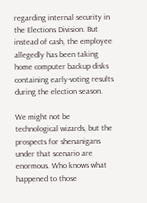regarding internal security in the Elections Division. But instead of cash, the employee allegedly has been taking home computer backup disks containing early-voting results during the election season.

We might not be technological wizards, but the prospects for shenanigans under that scenario are enormous. Who knows what happened to those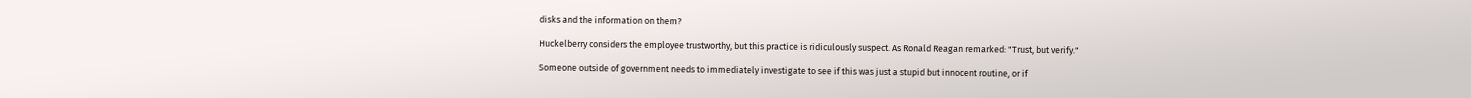disks and the information on them?

Huckelberry considers the employee trustworthy, but this practice is ridiculously suspect. As Ronald Reagan remarked: "Trust, but verify."

Someone outside of government needs to immediately investigate to see if this was just a stupid but innocent routine, or if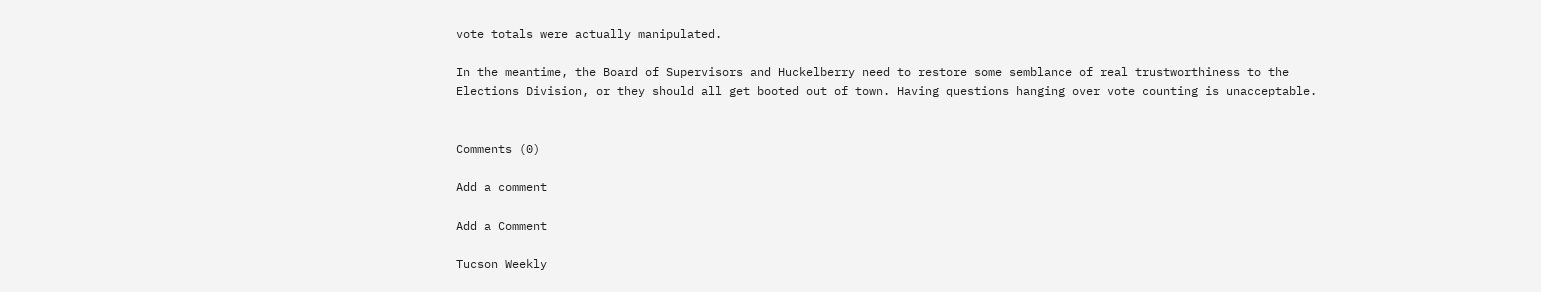vote totals were actually manipulated.

In the meantime, the Board of Supervisors and Huckelberry need to restore some semblance of real trustworthiness to the Elections Division, or they should all get booted out of town. Having questions hanging over vote counting is unacceptable.


Comments (0)

Add a comment

Add a Comment

Tucson Weekly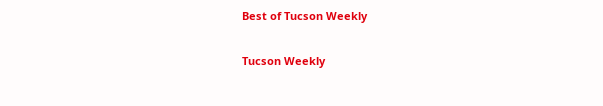Best of Tucson Weekly

Tucson Weekly